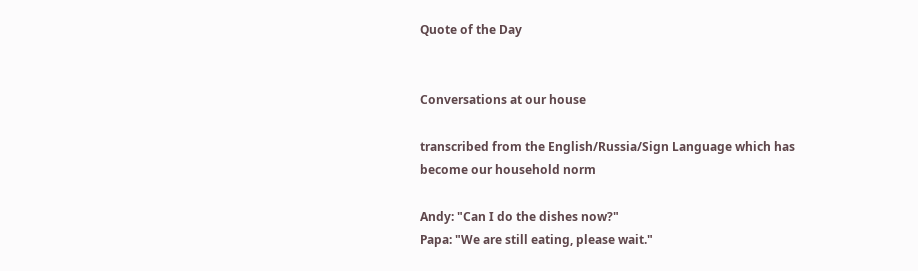Quote of the Day


Conversations at our house

transcribed from the English/Russia/Sign Language which has become our household norm

Andy: "Can I do the dishes now?"
Papa: "We are still eating, please wait."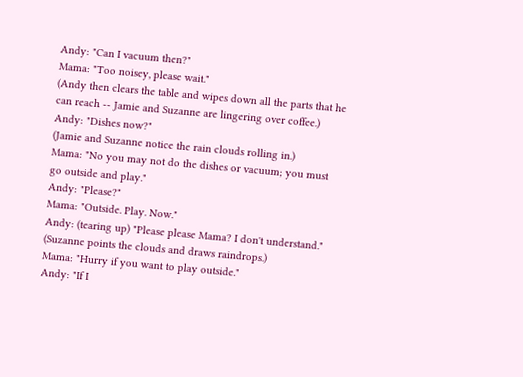Andy: "Can I vacuum then?"
Mama: "Too noisey, please wait."
(Andy then clears the table and wipes down all the parts that he can reach -- Jamie and Suzanne are lingering over coffee.)
Andy: "Dishes now?"
(Jamie and Suzanne notice the rain clouds rolling in.)
Mama: "No you may not do the dishes or vacuum; you must go outside and play."
Andy: "Please?"
Mama: "Outside. Play. Now."
Andy: (tearing up) "Please please Mama? I don't understand."
(Suzanne points the clouds and draws raindrops.)
Mama: "Hurry if you want to play outside."
Andy: "If I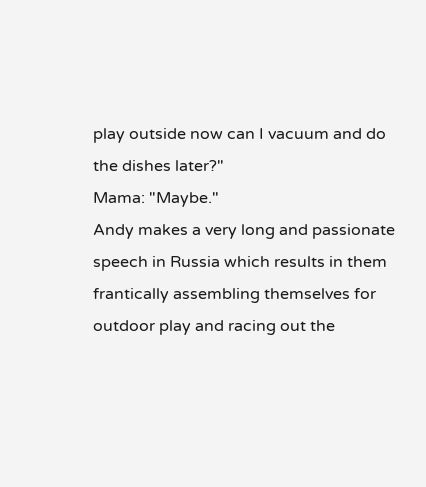play outside now can I vacuum and do the dishes later?"
Mama: "Maybe."
Andy makes a very long and passionate speech in Russia which results in them frantically assembling themselves for outdoor play and racing out the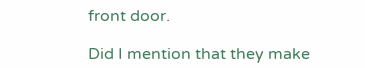front door.

Did I mention that they make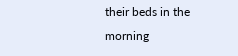their beds in the morning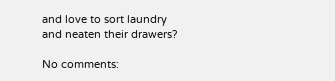and love to sort laundry and neaten their drawers?

No comments: